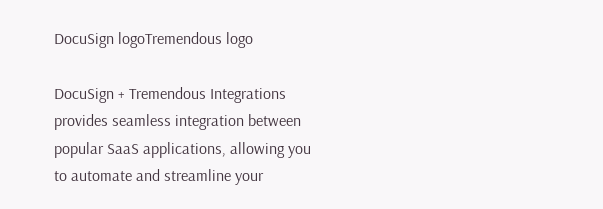DocuSign logoTremendous logo

DocuSign + Tremendous Integrations provides seamless integration between popular SaaS applications, allowing you to automate and streamline your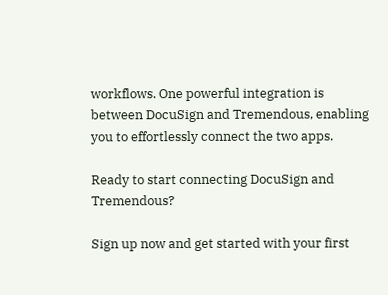workflows. One powerful integration is between DocuSign and Tremendous, enabling you to effortlessly connect the two apps.

Ready to start connecting DocuSign and Tremendous?

Sign up now and get started with your first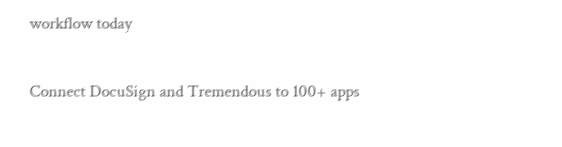workflow today

Connect DocuSign and Tremendous to 100+ apps